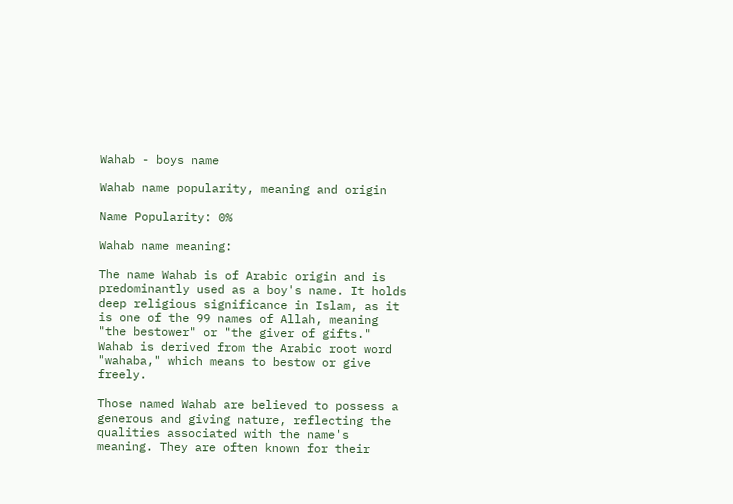Wahab - boys name

Wahab name popularity, meaning and origin

Name Popularity: 0%

Wahab name meaning:

The name Wahab is of Arabic origin and is predominantly used as a boy's name. It holds deep religious significance in Islam, as it is one of the 99 names of Allah, meaning "the bestower" or "the giver of gifts." Wahab is derived from the Arabic root word "wahaba," which means to bestow or give freely.

Those named Wahab are believed to possess a generous and giving nature, reflecting the qualities associated with the name's meaning. They are often known for their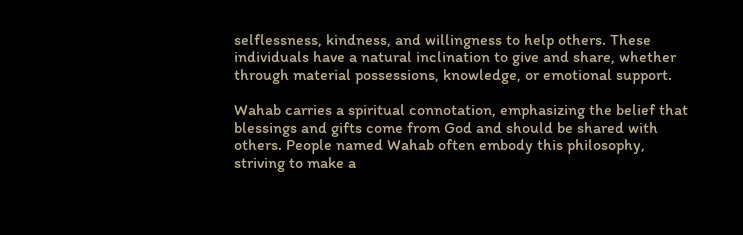selflessness, kindness, and willingness to help others. These individuals have a natural inclination to give and share, whether through material possessions, knowledge, or emotional support.

Wahab carries a spiritual connotation, emphasizing the belief that blessings and gifts come from God and should be shared with others. People named Wahab often embody this philosophy, striving to make a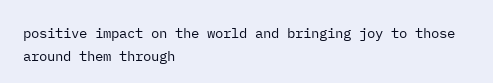positive impact on the world and bringing joy to those around them through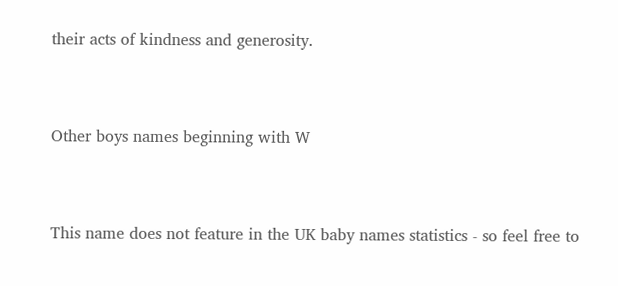their acts of kindness and generosity.


Other boys names beginning with W


This name does not feature in the UK baby names statistics - so feel free to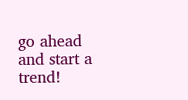go ahead and start a trend!